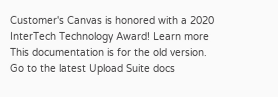Customer's Canvas is honored with a 2020 InterTech Technology Award! Learn more
This documentation is for the old version. Go to the latest Upload Suite docs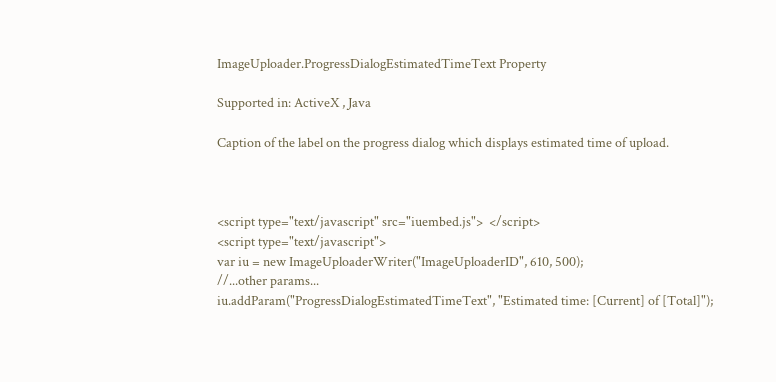ImageUploader.ProgressDialogEstimatedTimeText Property

Supported in: ActiveX , Java

Caption of the label on the progress dialog which displays estimated time of upload.



<script type="text/javascript" src="iuembed.js">  </script>
<script type="text/javascript">
var iu = new ImageUploaderWriter("ImageUploaderID", 610, 500);
//...other params...
iu.addParam("ProgressDialogEstimatedTimeText", "Estimated time: [Current] of [Total]");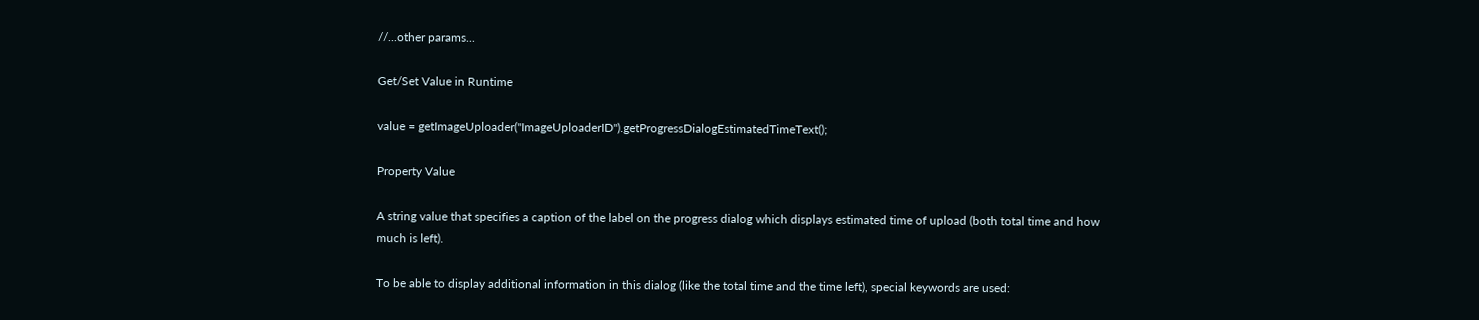//...other params...

Get/Set Value in Runtime

value = getImageUploader("ImageUploaderID").getProgressDialogEstimatedTimeText();

Property Value

A string value that specifies a caption of the label on the progress dialog which displays estimated time of upload (both total time and how much is left).

To be able to display additional information in this dialog (like the total time and the time left), special keywords are used: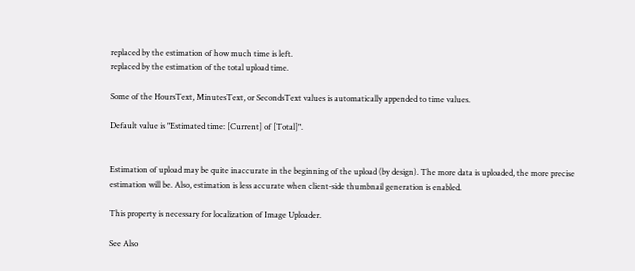replaced by the estimation of how much time is left.
replaced by the estimation of the total upload time.

Some of the HoursText, MinutesText, or SecondsText values is automatically appended to time values.

Default value is "Estimated time: [Current] of [Total]".


Estimation of upload may be quite inaccurate in the beginning of the upload (by design). The more data is uploaded, the more precise estimation will be. Also, estimation is less accurate when client-side thumbnail generation is enabled.

This property is necessary for localization of Image Uploader.

See Also